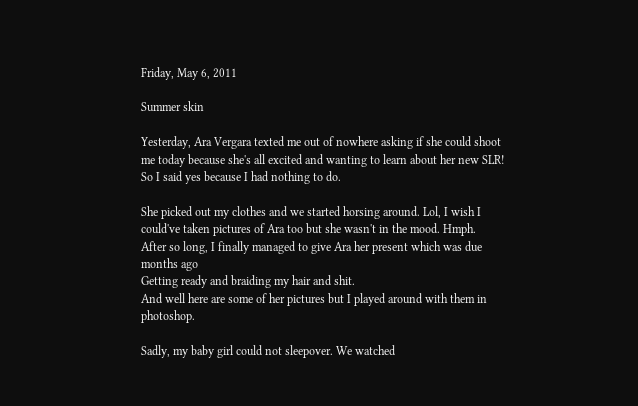Friday, May 6, 2011

Summer skin

Yesterday, Ara Vergara texted me out of nowhere asking if she could shoot me today because she's all excited and wanting to learn about her new SLR! So I said yes because I had nothing to do.

She picked out my clothes and we started horsing around. Lol, I wish I could've taken pictures of Ara too but she wasn't in the mood. Hmph.
After so long, I finally managed to give Ara her present which was due months ago
Getting ready and braiding my hair and shit.
And well here are some of her pictures but I played around with them in photoshop.

Sadly, my baby girl could not sleepover. We watched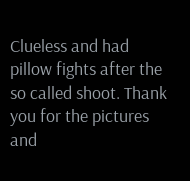Clueless and had pillow fights after the so called shoot. Thank you for the pictures and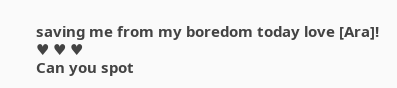saving me from my boredom today love [Ara]! ♥ ♥ ♥
Can you spot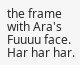the frame with Ara's Fuuuu face. Har har har.